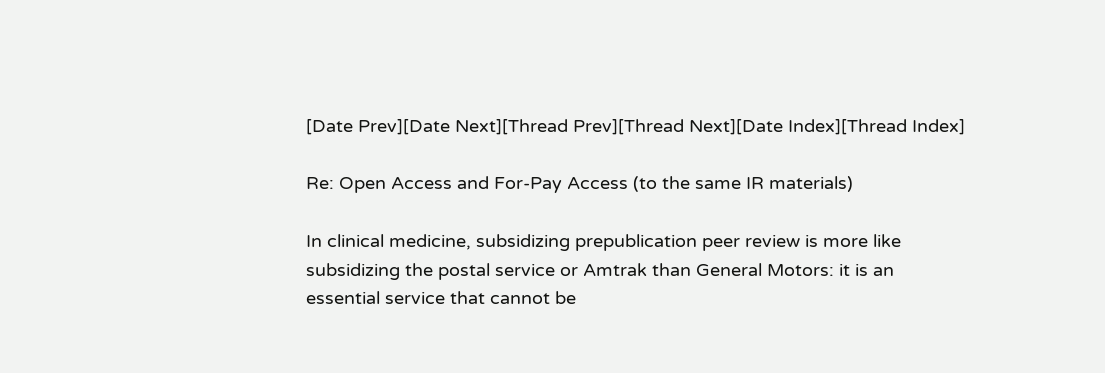[Date Prev][Date Next][Thread Prev][Thread Next][Date Index][Thread Index]

Re: Open Access and For-Pay Access (to the same IR materials)

In clinical medicine, subsidizing prepublication peer review is more like
subsidizing the postal service or Amtrak than General Motors: it is an
essential service that cannot be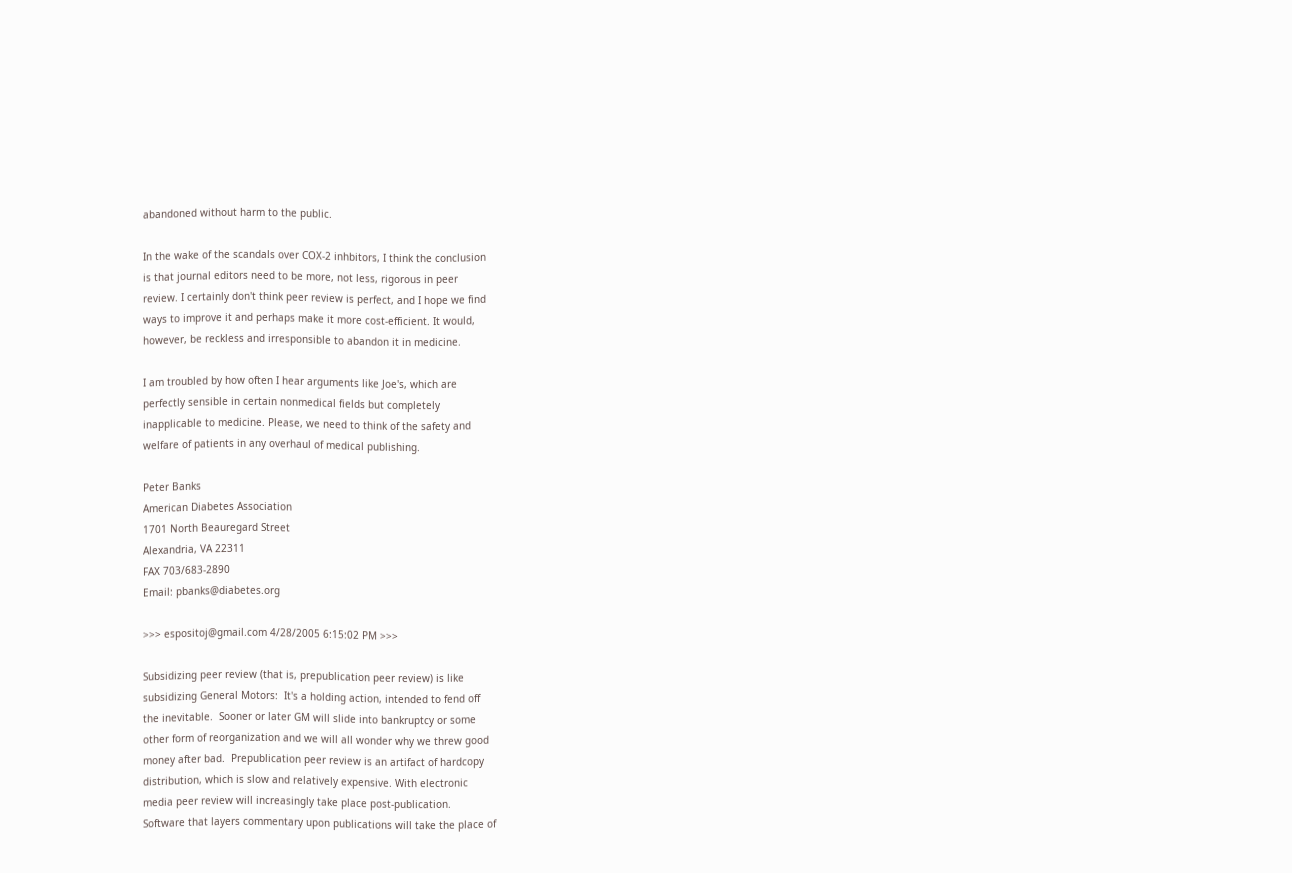abandoned without harm to the public.

In the wake of the scandals over COX-2 inhbitors, I think the conclusion
is that journal editors need to be more, not less, rigorous in peer
review. I certainly don't think peer review is perfect, and I hope we find
ways to improve it and perhaps make it more cost-efficient. It would,
however, be reckless and irresponsible to abandon it in medicine.

I am troubled by how often I hear arguments like Joe's, which are
perfectly sensible in certain nonmedical fields but completely
inapplicable to medicine. Please, we need to think of the safety and
welfare of patients in any overhaul of medical publishing.

Peter Banks
American Diabetes Association
1701 North Beauregard Street
Alexandria, VA 22311
FAX 703/683-2890
Email: pbanks@diabetes.org

>>> espositoj@gmail.com 4/28/2005 6:15:02 PM >>>

Subsidizing peer review (that is, prepublication peer review) is like
subsidizing General Motors:  It's a holding action, intended to fend off
the inevitable.  Sooner or later GM will slide into bankruptcy or some
other form of reorganization and we will all wonder why we threw good
money after bad.  Prepublication peer review is an artifact of hardcopy
distribution, which is slow and relatively expensive. With electronic
media peer review will increasingly take place post-publication.
Software that layers commentary upon publications will take the place of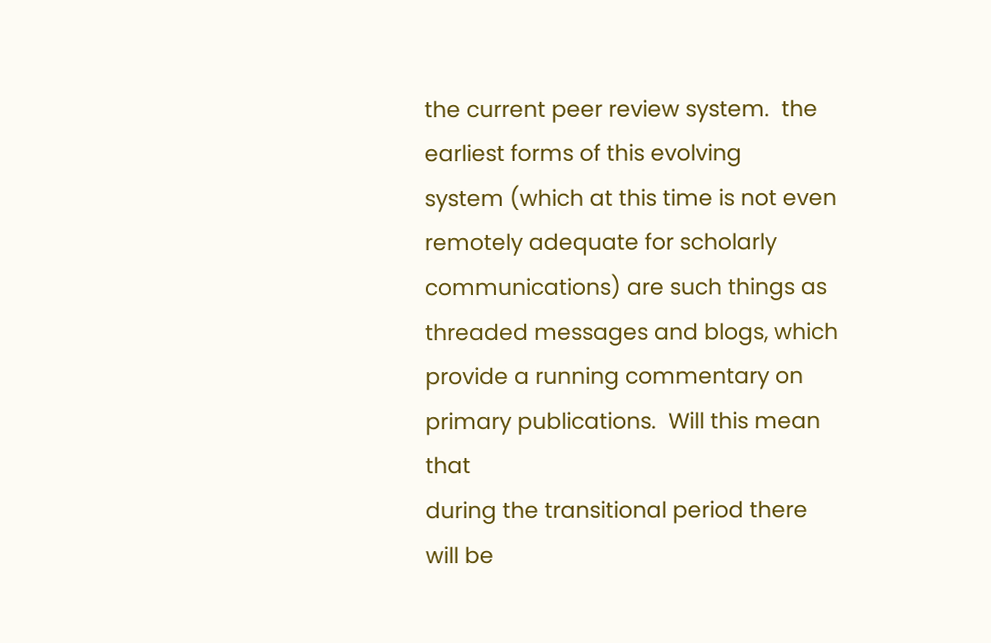the current peer review system.  the earliest forms of this evolving
system (which at this time is not even remotely adequate for scholarly
communications) are such things as threaded messages and blogs, which
provide a running commentary on primary publications.  Will this mean that
during the transitional period there will be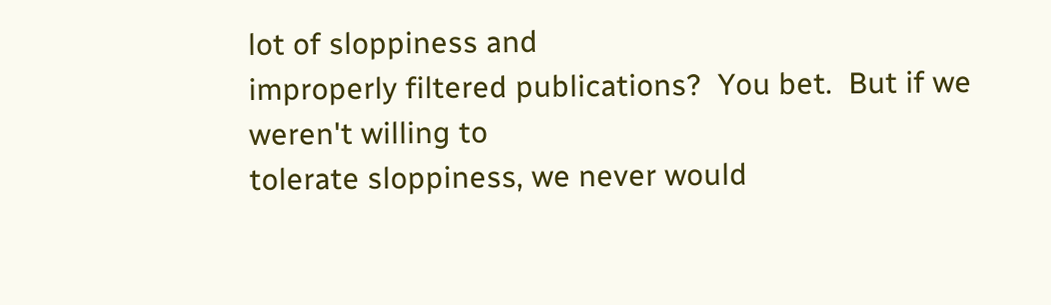lot of sloppiness and
improperly filtered publications?  You bet.  But if we weren't willing to
tolerate sloppiness, we never would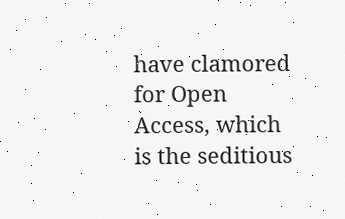have clamored for Open Access, which
is the seditious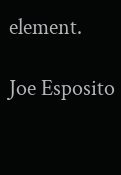element.

Joe Esposito